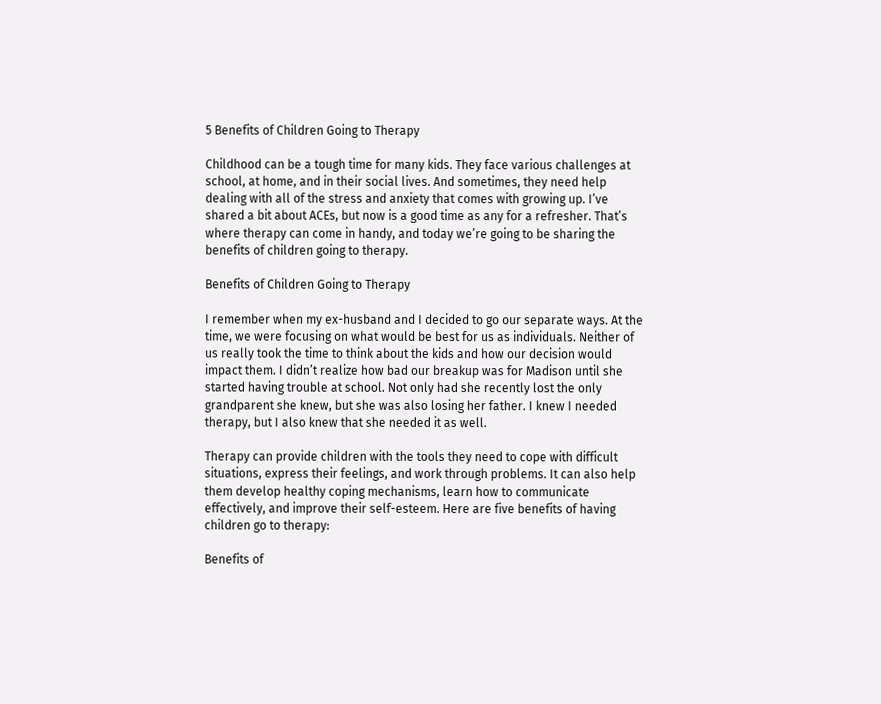5 Benefits of Children Going to Therapy

Childhood can be a tough time for many kids. They face various challenges at school, at home, and in their social lives. And sometimes, they need help dealing with all of the stress and anxiety that comes with growing up. I’ve shared a bit about ACEs, but now is a good time as any for a refresher. That’s where therapy can come in handy, and today we’re going to be sharing the benefits of children going to therapy.

Benefits of Children Going to Therapy

I remember when my ex-husband and I decided to go our separate ways. At the time, we were focusing on what would be best for us as individuals. Neither of us really took the time to think about the kids and how our decision would impact them. I didn’t realize how bad our breakup was for Madison until she started having trouble at school. Not only had she recently lost the only grandparent she knew, but she was also losing her father. I knew I needed therapy, but I also knew that she needed it as well.

Therapy can provide children with the tools they need to cope with difficult situations, express their feelings, and work through problems. It can also help them develop healthy coping mechanisms, learn how to communicate effectively, and improve their self-esteem. Here are five benefits of having children go to therapy:

Benefits of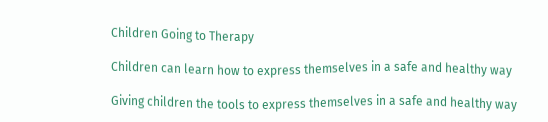Children Going to Therapy

Children can learn how to express themselves in a safe and healthy way

Giving children the tools to express themselves in a safe and healthy way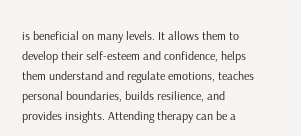is beneficial on many levels. It allows them to develop their self-esteem and confidence, helps them understand and regulate emotions, teaches personal boundaries, builds resilience, and provides insights. Attending therapy can be a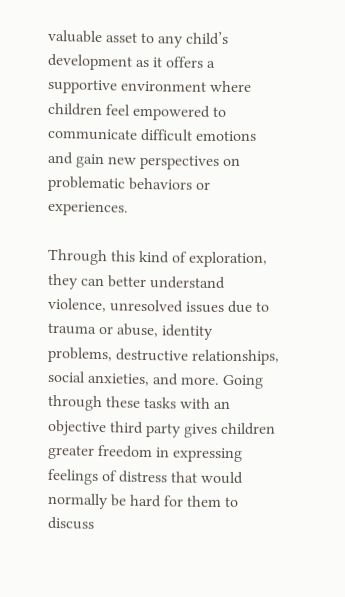valuable asset to any child’s development as it offers a supportive environment where children feel empowered to communicate difficult emotions and gain new perspectives on problematic behaviors or experiences.

Through this kind of exploration, they can better understand violence, unresolved issues due to trauma or abuse, identity problems, destructive relationships, social anxieties, and more. Going through these tasks with an objective third party gives children greater freedom in expressing feelings of distress that would normally be hard for them to discuss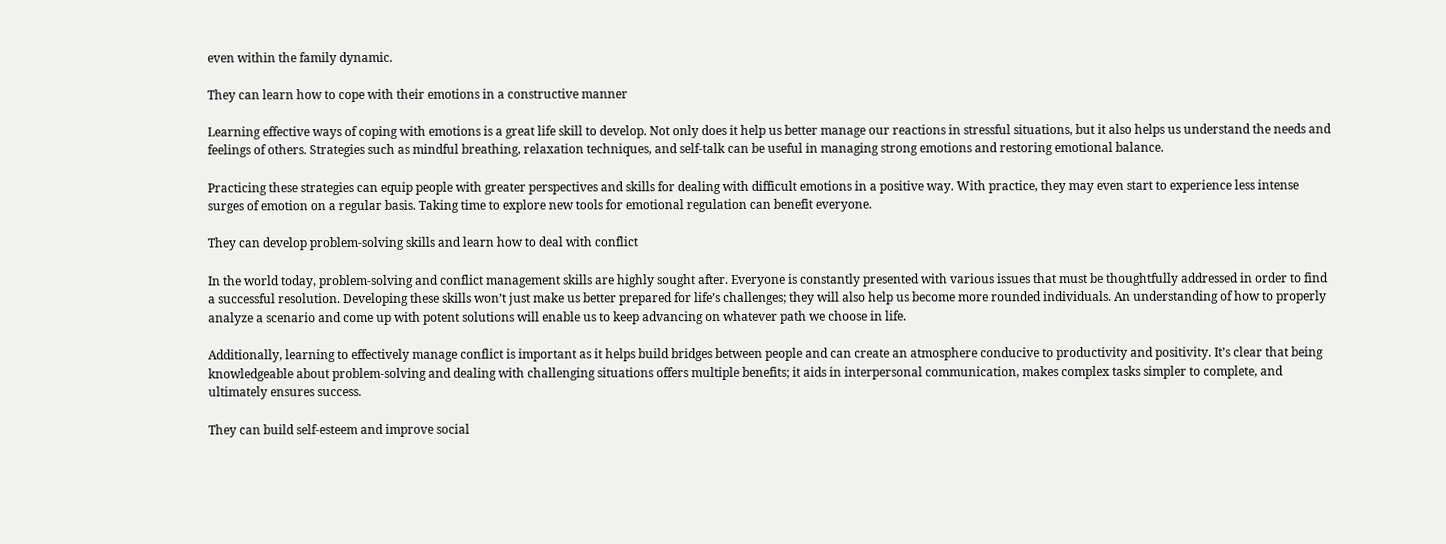even within the family dynamic.

They can learn how to cope with their emotions in a constructive manner

Learning effective ways of coping with emotions is a great life skill to develop. Not only does it help us better manage our reactions in stressful situations, but it also helps us understand the needs and feelings of others. Strategies such as mindful breathing, relaxation techniques, and self-talk can be useful in managing strong emotions and restoring emotional balance.

Practicing these strategies can equip people with greater perspectives and skills for dealing with difficult emotions in a positive way. With practice, they may even start to experience less intense surges of emotion on a regular basis. Taking time to explore new tools for emotional regulation can benefit everyone.

They can develop problem-solving skills and learn how to deal with conflict

In the world today, problem-solving and conflict management skills are highly sought after. Everyone is constantly presented with various issues that must be thoughtfully addressed in order to find a successful resolution. Developing these skills won’t just make us better prepared for life’s challenges; they will also help us become more rounded individuals. An understanding of how to properly analyze a scenario and come up with potent solutions will enable us to keep advancing on whatever path we choose in life.

Additionally, learning to effectively manage conflict is important as it helps build bridges between people and can create an atmosphere conducive to productivity and positivity. It’s clear that being knowledgeable about problem-solving and dealing with challenging situations offers multiple benefits; it aids in interpersonal communication, makes complex tasks simpler to complete, and ultimately ensures success.

They can build self-esteem and improve social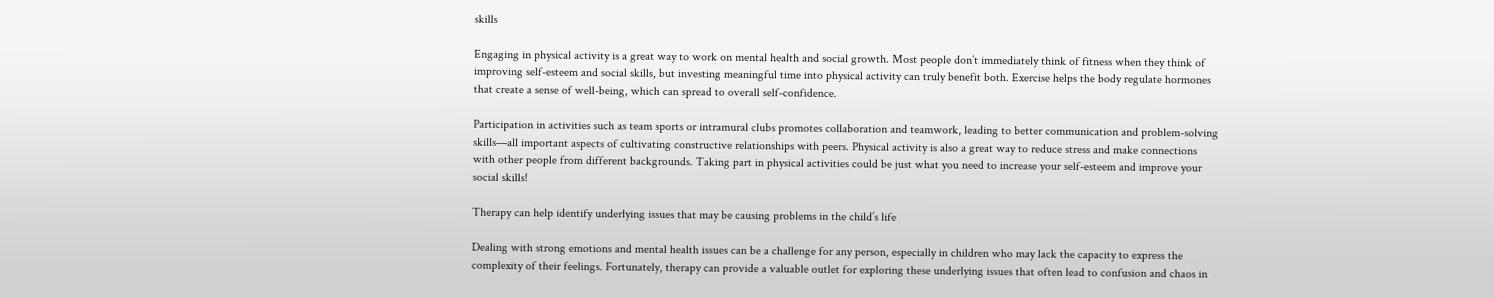skills

Engaging in physical activity is a great way to work on mental health and social growth. Most people don’t immediately think of fitness when they think of improving self-esteem and social skills, but investing meaningful time into physical activity can truly benefit both. Exercise helps the body regulate hormones that create a sense of well-being, which can spread to overall self-confidence.

Participation in activities such as team sports or intramural clubs promotes collaboration and teamwork, leading to better communication and problem-solving skills—all important aspects of cultivating constructive relationships with peers. Physical activity is also a great way to reduce stress and make connections with other people from different backgrounds. Taking part in physical activities could be just what you need to increase your self-esteem and improve your social skills!

Therapy can help identify underlying issues that may be causing problems in the child’s life

Dealing with strong emotions and mental health issues can be a challenge for any person, especially in children who may lack the capacity to express the complexity of their feelings. Fortunately, therapy can provide a valuable outlet for exploring these underlying issues that often lead to confusion and chaos in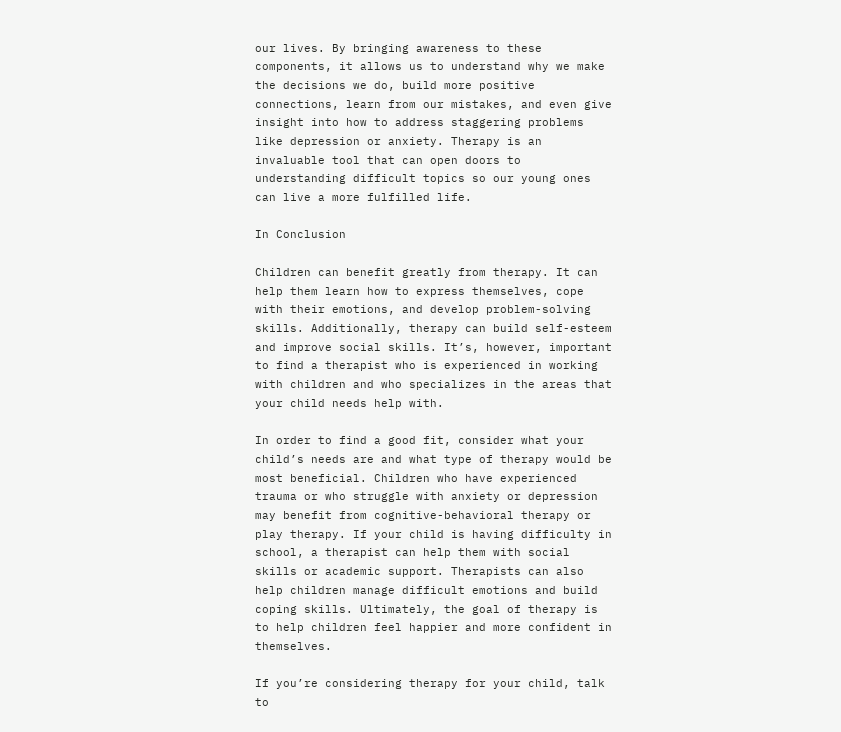our lives. By bringing awareness to these components, it allows us to understand why we make the decisions we do, build more positive connections, learn from our mistakes, and even give insight into how to address staggering problems like depression or anxiety. Therapy is an invaluable tool that can open doors to understanding difficult topics so our young ones can live a more fulfilled life.

In Conclusion

Children can benefit greatly from therapy. It can help them learn how to express themselves, cope with their emotions, and develop problem-solving skills. Additionally, therapy can build self-esteem and improve social skills. It’s, however, important to find a therapist who is experienced in working with children and who specializes in the areas that your child needs help with.

In order to find a good fit, consider what your child’s needs are and what type of therapy would be most beneficial. Children who have experienced trauma or who struggle with anxiety or depression may benefit from cognitive-behavioral therapy or play therapy. If your child is having difficulty in school, a therapist can help them with social skills or academic support. Therapists can also help children manage difficult emotions and build coping skills. Ultimately, the goal of therapy is to help children feel happier and more confident in themselves.

If you’re considering therapy for your child, talk to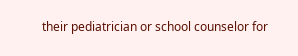their pediatrician or school counselor for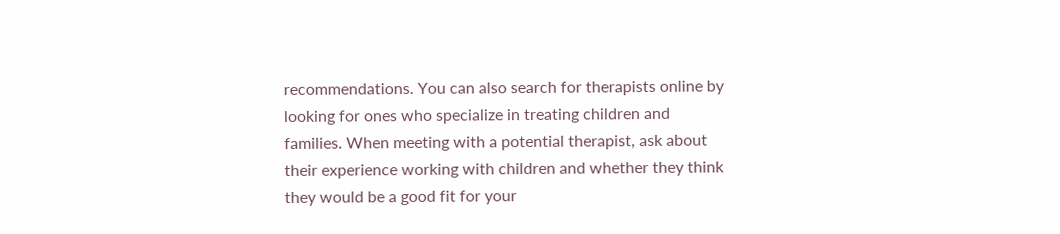recommendations. You can also search for therapists online by looking for ones who specialize in treating children and families. When meeting with a potential therapist, ask about their experience working with children and whether they think they would be a good fit for your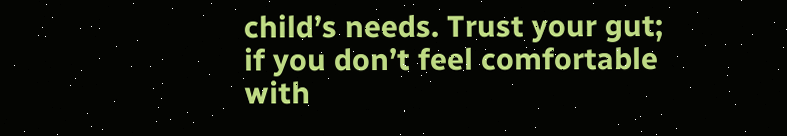child’s needs. Trust your gut; if you don’t feel comfortable with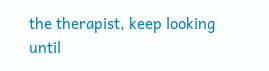the therapist, keep looking until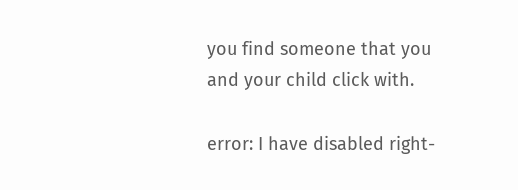you find someone that you and your child click with.

error: I have disabled right-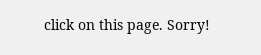click on this page. Sorry!